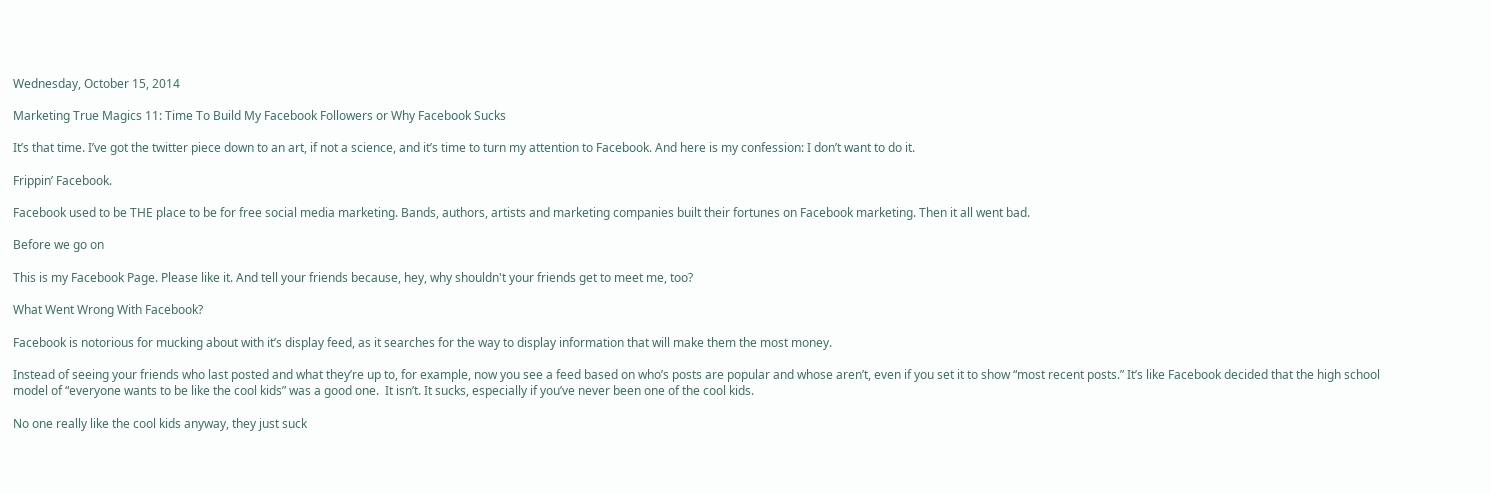Wednesday, October 15, 2014

Marketing True Magics 11: Time To Build My Facebook Followers or Why Facebook Sucks

It’s that time. I’ve got the twitter piece down to an art, if not a science, and it’s time to turn my attention to Facebook. And here is my confession: I don’t want to do it.

Frippin’ Facebook.

Facebook used to be THE place to be for free social media marketing. Bands, authors, artists and marketing companies built their fortunes on Facebook marketing. Then it all went bad.

Before we go on

This is my Facebook Page. Please like it. And tell your friends because, hey, why shouldn't your friends get to meet me, too?

What Went Wrong With Facebook?

Facebook is notorious for mucking about with it’s display feed, as it searches for the way to display information that will make them the most money.

Instead of seeing your friends who last posted and what they’re up to, for example, now you see a feed based on who’s posts are popular and whose aren’t, even if you set it to show “most recent posts.” It’s like Facebook decided that the high school model of “everyone wants to be like the cool kids” was a good one.  It isn’t. It sucks, especially if you’ve never been one of the cool kids.

No one really like the cool kids anyway, they just suck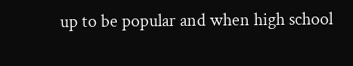up to be popular and when high school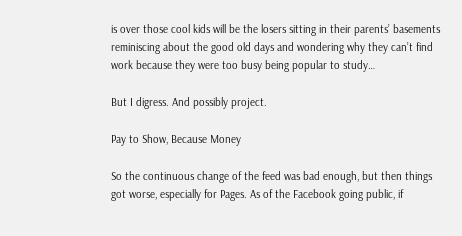is over those cool kids will be the losers sitting in their parents’ basements reminiscing about the good old days and wondering why they can’t find work because they were too busy being popular to study…

But I digress. And possibly project.

Pay to Show, Because Money

So the continuous change of the feed was bad enough, but then things got worse, especially for Pages. As of the Facebook going public, if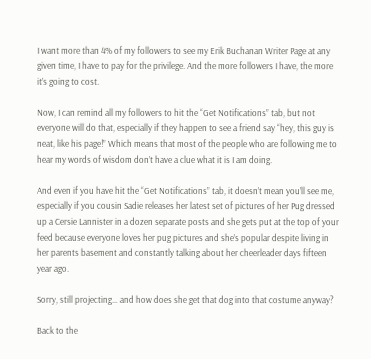I want more than 4% of my followers to see my Erik Buchanan Writer Page at any given time, I have to pay for the privilege. And the more followers I have, the more it’s going to cost.

Now, I can remind all my followers to hit the “Get Notifications” tab, but not everyone will do that, especially if they happen to see a friend say “hey, this guy is neat, like his page!” Which means that most of the people who are following me to hear my words of wisdom don’t have a clue what it is I am doing.

And even if you have hit the “Get Notifications” tab, it doesn’t mean you’ll see me, especially if you cousin Sadie releases her latest set of pictures of her Pug dressed up a Cersie Lannister in a dozen separate posts and she gets put at the top of your feed because everyone loves her pug pictures and she’s popular despite living in her parents basement and constantly talking about her cheerleader days fifteen year ago.

Sorry, still projecting… and how does she get that dog into that costume anyway?

Back to the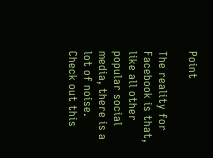Point

The reality for Facebook is that, like all other popular social media, there is a lot of noise. Check out this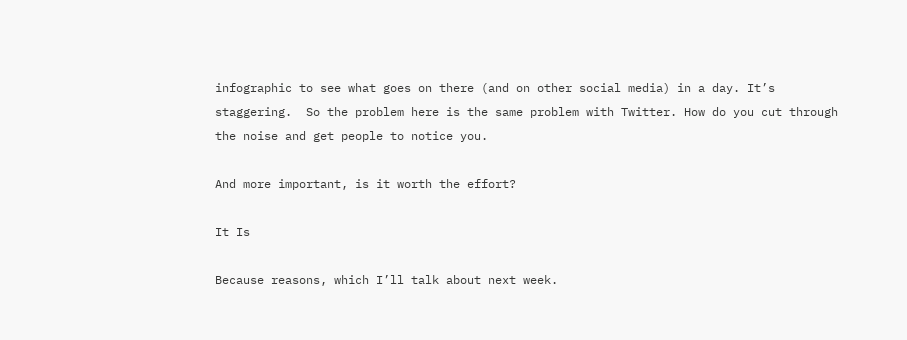infographic to see what goes on there (and on other social media) in a day. It’s staggering.  So the problem here is the same problem with Twitter. How do you cut through the noise and get people to notice you.

And more important, is it worth the effort?

It Is

Because reasons, which I’ll talk about next week.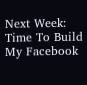Next Week: Time To Build My Facebook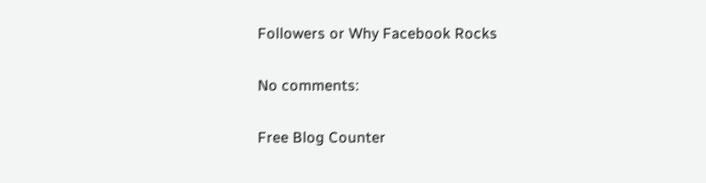Followers or Why Facebook Rocks

No comments:

Free Blog Counter